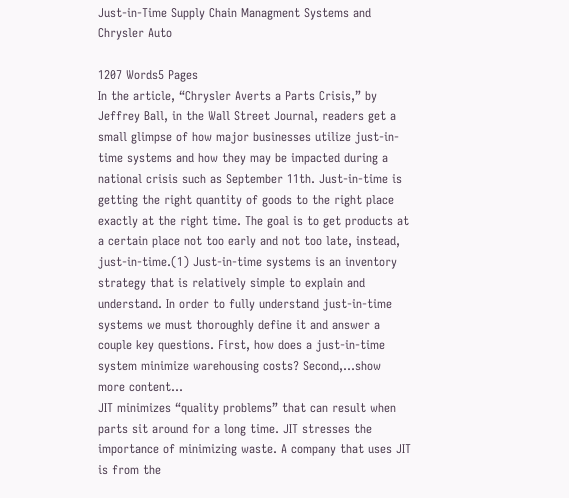Just-in-Time Supply Chain Managment Systems and Chrysler Auto

1207 Words5 Pages
In the article, “Chrysler Averts a Parts Crisis,” by Jeffrey Ball, in the Wall Street Journal, readers get a small glimpse of how major businesses utilize just-in-time systems and how they may be impacted during a national crisis such as September 11th. Just-in-time is getting the right quantity of goods to the right place exactly at the right time. The goal is to get products at a certain place not too early and not too late, instead, just-in-time.(1) Just-in-time systems is an inventory strategy that is relatively simple to explain and understand. In order to fully understand just-in-time systems we must thoroughly define it and answer a couple key questions. First, how does a just-in-time system minimize warehousing costs? Second,…show more content…
JIT minimizes “quality problems” that can result when parts sit around for a long time. JIT stresses the importance of minimizing waste. A company that uses JIT is from the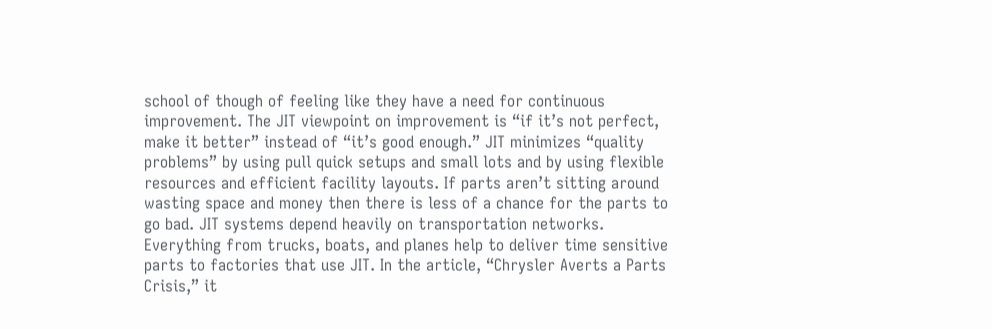school of though of feeling like they have a need for continuous improvement. The JIT viewpoint on improvement is “if it’s not perfect, make it better” instead of “it’s good enough.” JIT minimizes “quality problems” by using pull quick setups and small lots and by using flexible resources and efficient facility layouts. If parts aren’t sitting around wasting space and money then there is less of a chance for the parts to go bad. JIT systems depend heavily on transportation networks. Everything from trucks, boats, and planes help to deliver time sensitive parts to factories that use JIT. In the article, “Chrysler Averts a Parts Crisis,” it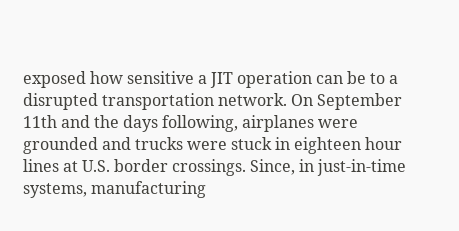exposed how sensitive a JIT operation can be to a disrupted transportation network. On September 11th and the days following, airplanes were grounded and trucks were stuck in eighteen hour lines at U.S. border crossings. Since, in just-in-time systems, manufacturing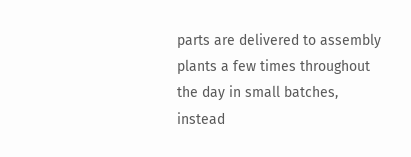parts are delivered to assembly plants a few times throughout the day in small batches, instead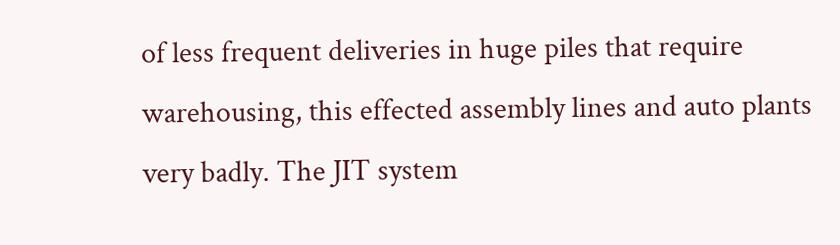of less frequent deliveries in huge piles that require warehousing, this effected assembly lines and auto plants very badly. The JIT system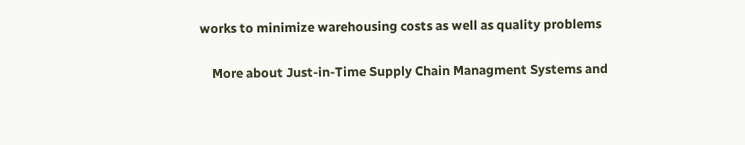works to minimize warehousing costs as well as quality problems

    More about Just-in-Time Supply Chain Managment Systems and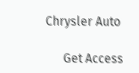Chrysler Auto

      Get Access